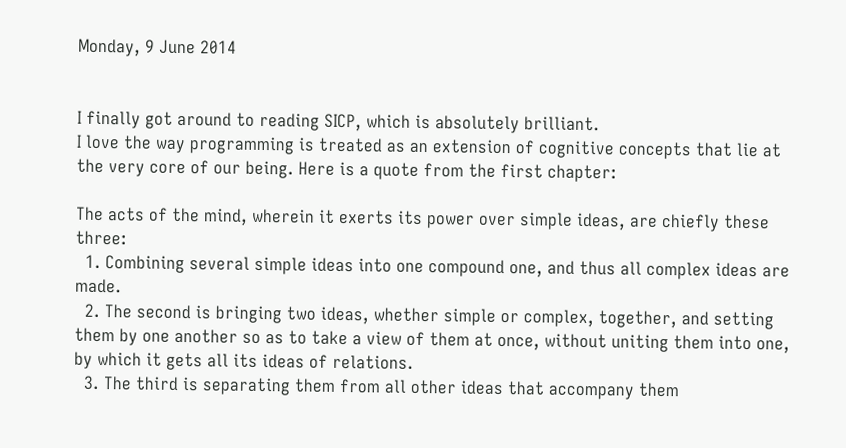Monday, 9 June 2014


I finally got around to reading SICP, which is absolutely brilliant.
I love the way programming is treated as an extension of cognitive concepts that lie at the very core of our being. Here is a quote from the first chapter:

The acts of the mind, wherein it exerts its power over simple ideas, are chiefly these three:
  1. Combining several simple ideas into one compound one, and thus all complex ideas are made.
  2. The second is bringing two ideas, whether simple or complex, together, and setting them by one another so as to take a view of them at once, without uniting them into one, by which it gets all its ideas of relations.
  3. The third is separating them from all other ideas that accompany them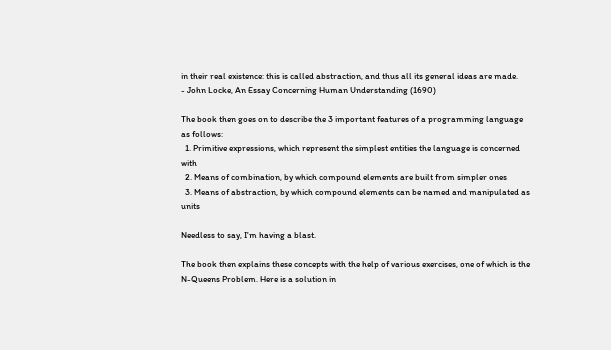in their real existence: this is called abstraction, and thus all its general ideas are made.
- John Locke, An Essay Concerning Human Understanding (1690)

The book then goes on to describe the 3 important features of a programming language as follows:
  1. Primitive expressions, which represent the simplest entities the language is concerned with
  2. Means of combination, by which compound elements are built from simpler ones
  3. Means of abstraction, by which compound elements can be named and manipulated as units

Needless to say, I'm having a blast.

The book then explains these concepts with the help of various exercises, one of which is the N-Queens Problem. Here is a solution in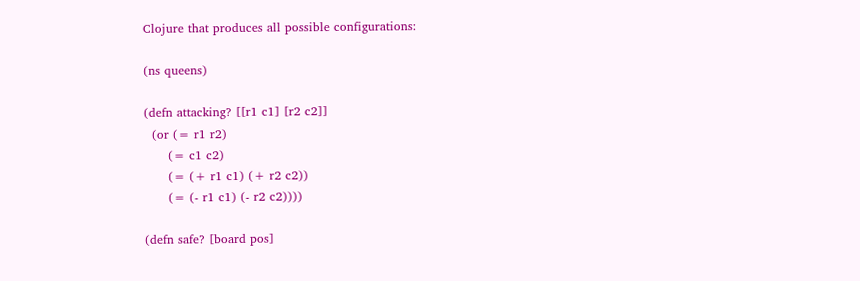Clojure that produces all possible configurations:

(ns queens)

(defn attacking? [[r1 c1] [r2 c2]]
  (or (= r1 r2)
      (= c1 c2)
      (= (+ r1 c1) (+ r2 c2))
      (= (- r1 c1) (- r2 c2))))

(defn safe? [board pos]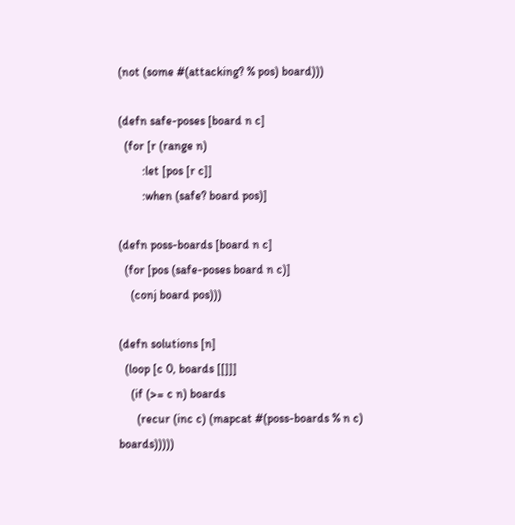(not (some #(attacking? % pos) board)))

(defn safe-poses [board n c]
  (for [r (range n)
        :let [pos [r c]]
        :when (safe? board pos)]

(defn poss-boards [board n c]
  (for [pos (safe-poses board n c)]
    (conj board pos)))

(defn solutions [n]
  (loop [c 0, boards [[]]]
    (if (>= c n) boards
      (recur (inc c) (mapcat #(poss-boards % n c) boards)))))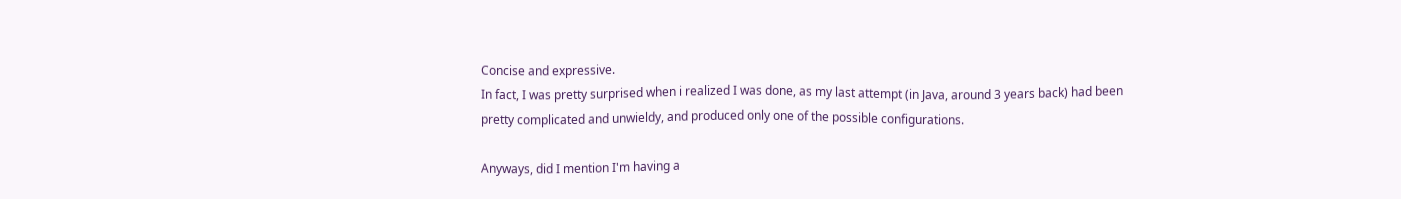Concise and expressive.
In fact, I was pretty surprised when i realized I was done, as my last attempt (in Java, around 3 years back) had been pretty complicated and unwieldy, and produced only one of the possible configurations.

Anyways, did I mention I'm having a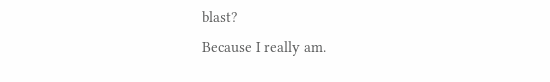blast?
Because I really am.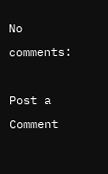No comments:

Post a Comment